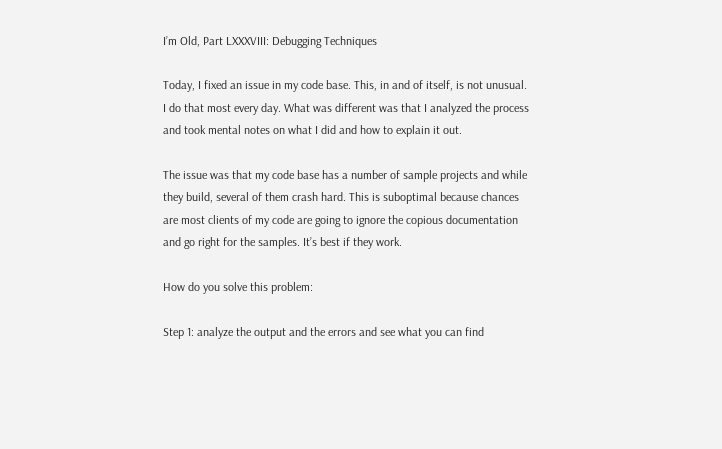I’m Old, Part LXXXVIII: Debugging Techniques

Today, I fixed an issue in my code base. This, in and of itself, is not unusual. I do that most every day. What was different was that I analyzed the process and took mental notes on what I did and how to explain it out.

The issue was that my code base has a number of sample projects and while they build, several of them crash hard. This is suboptimal because chances are most clients of my code are going to ignore the copious documentation and go right for the samples. It’s best if they work.

How do you solve this problem:

Step 1: analyze the output and the errors and see what you can find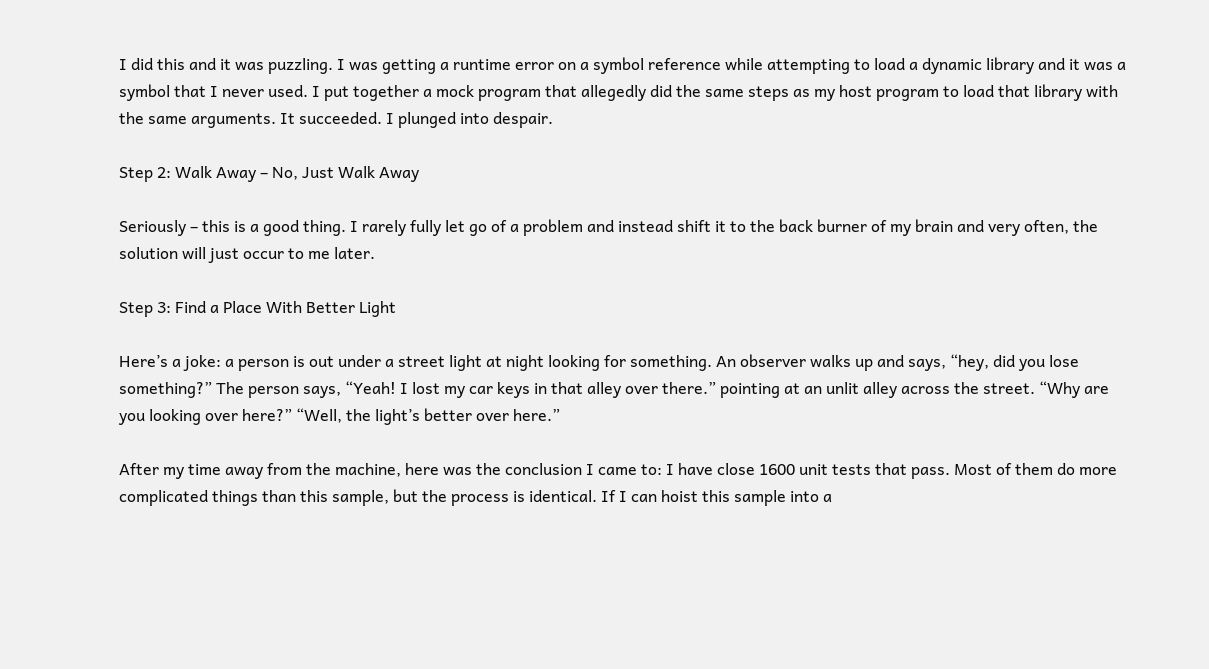I did this and it was puzzling. I was getting a runtime error on a symbol reference while attempting to load a dynamic library and it was a symbol that I never used. I put together a mock program that allegedly did the same steps as my host program to load that library with the same arguments. It succeeded. I plunged into despair.

Step 2: Walk Away – No, Just Walk Away

Seriously – this is a good thing. I rarely fully let go of a problem and instead shift it to the back burner of my brain and very often, the solution will just occur to me later.

Step 3: Find a Place With Better Light

Here’s a joke: a person is out under a street light at night looking for something. An observer walks up and says, “hey, did you lose something?” The person says, “Yeah! I lost my car keys in that alley over there.” pointing at an unlit alley across the street. “Why are you looking over here?” “Well, the light’s better over here.”

After my time away from the machine, here was the conclusion I came to: I have close 1600 unit tests that pass. Most of them do more complicated things than this sample, but the process is identical. If I can hoist this sample into a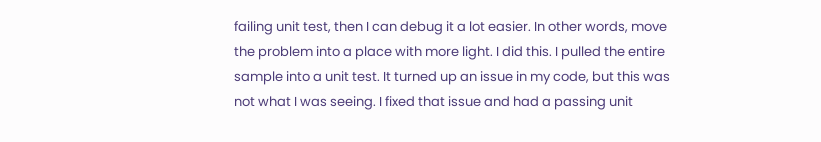failing unit test, then I can debug it a lot easier. In other words, move the problem into a place with more light. I did this. I pulled the entire sample into a unit test. It turned up an issue in my code, but this was not what I was seeing. I fixed that issue and had a passing unit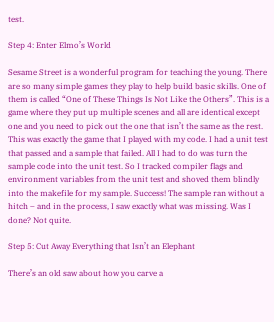test.

Step 4: Enter Elmo’s World

Sesame Street is a wonderful program for teaching the young. There are so many simple games they play to help build basic skills. One of them is called “One of These Things Is Not Like the Others”. This is a game where they put up multiple scenes and all are identical except one and you need to pick out the one that isn’t the same as the rest. This was exactly the game that I played with my code. I had a unit test that passed and a sample that failed. All I had to do was turn the sample code into the unit test. So I tracked compiler flags and environment variables from the unit test and shoved them blindly into the makefile for my sample. Success! The sample ran without a hitch – and in the process, I saw exactly what was missing. Was I done? Not quite.

Step 5: Cut Away Everything that Isn’t an Elephant

There’s an old saw about how you carve a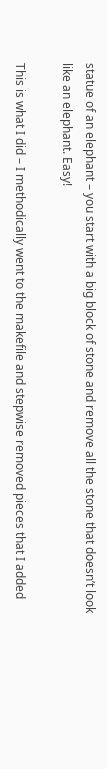statue of an elephant – you start with a big block of stone and remove all the stone that doesn’t look like an elephant. Easy!

This is what I did – I methodically went to the makefile and stepwise removed pieces that I added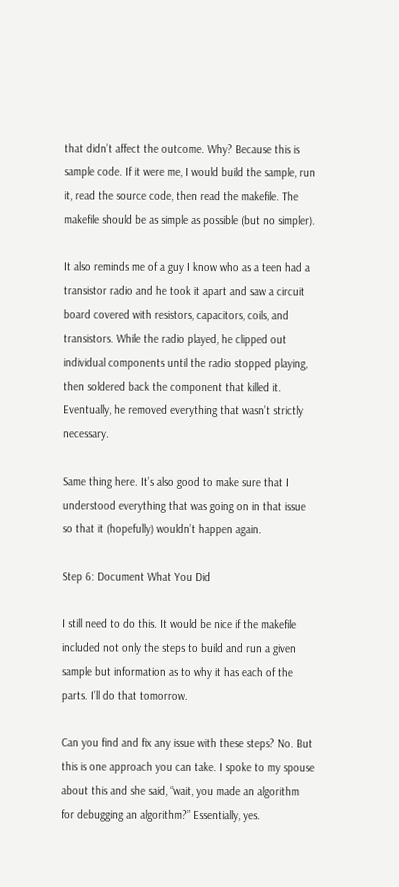that didn’t affect the outcome. Why? Because this is sample code. If it were me, I would build the sample, run it, read the source code, then read the makefile. The makefile should be as simple as possible (but no simpler).

It also reminds me of a guy I know who as a teen had a transistor radio and he took it apart and saw a circuit board covered with resistors, capacitors, coils, and transistors. While the radio played, he clipped out individual components until the radio stopped playing, then soldered back the component that killed it. Eventually, he removed everything that wasn’t strictly necessary.

Same thing here. It’s also good to make sure that I understood everything that was going on in that issue so that it (hopefully) wouldn’t happen again.

Step 6: Document What You Did

I still need to do this. It would be nice if the makefile included not only the steps to build and run a given sample but information as to why it has each of the parts. I’ll do that tomorrow.

Can you find and fix any issue with these steps? No. But this is one approach you can take. I spoke to my spouse about this and she said, “wait, you made an algorithm for debugging an algorithm?” Essentially, yes.